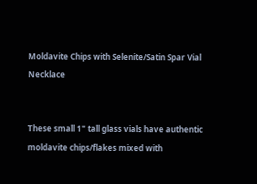Moldavite Chips with Selenite/Satin Spar Vial Necklace


These small 1" tall glass vials have authentic moldavite chips/flakes mixed with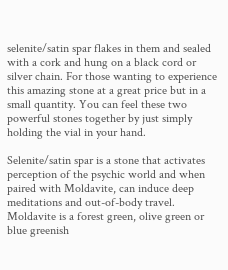selenite/satin spar flakes in them and sealed with a cork and hung on a black cord or silver chain. For those wanting to experience this amazing stone at a great price but in a small quantity. You can feel these two powerful stones together by just simply holding the vial in your hand.

Selenite/satin spar is a stone that activates perception of the psychic world and when paired with Moldavite, can induce deep meditations and out-of-body travel. Moldavite is a forest green, olive green or blue greenish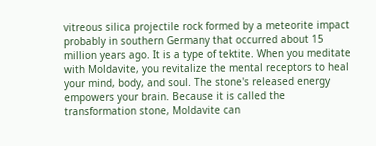vitreous silica projectile rock formed by a meteorite impact probably in southern Germany that occurred about 15 million years ago. It is a type of tektite. When you meditate with Moldavite, you revitalize the mental receptors to heal your mind, body, and soul. The stone's released energy empowers your brain. Because it is called the transformation stone, Moldavite can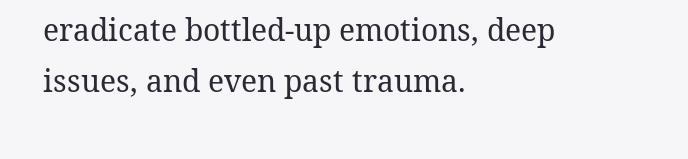eradicate bottled-up emotions, deep issues, and even past trauma.